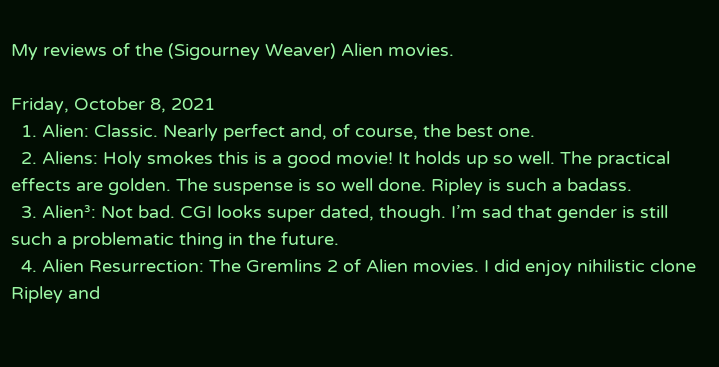My reviews of the (Sigourney Weaver) Alien movies.

Friday, October 8, 2021
  1. Alien: Classic. Nearly perfect and, of course, the best one.
  2. Aliens: Holy smokes this is a good movie! It holds up so well. The practical effects are golden. The suspense is so well done. Ripley is such a badass.
  3. Alien³: Not bad. CGI looks super dated, though. I’m sad that gender is still such a problematic thing in the future.
  4. Alien Resurrection: The Gremlins 2 of Alien movies. I did enjoy nihilistic clone Ripley and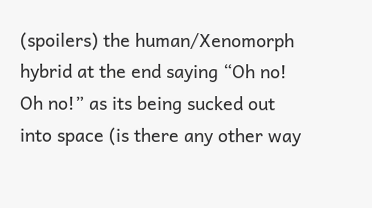(spoilers) the human/Xenomorph hybrid at the end saying “Oh no! Oh no!” as its being sucked out into space (is there any other way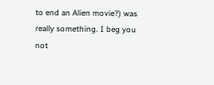to end an Alien movie?) was really something. I beg you not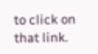to click on that link.